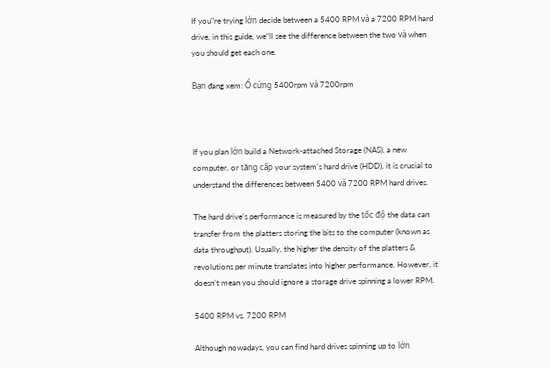If you"re trying lớn decide between a 5400 RPM và a 7200 RPM hard drive, in this guide, we"ll see the difference between the two và when you should get each one.

Bạn đang xem: Ổ cứng 5400rpm và 7200rpm



If you plan lớn build a Network-attached Storage (NAS), a new computer, or tăng cấp your system’s hard drive (HDD), it is crucial to understand the differences between 5400 và 7200 RPM hard drives.

The hard drive’s performance is measured by the tốc độ the data can transfer from the platters storing the bits to the computer (known as data throughput). Usually, the higher the density of the platters & revolutions per minute translates into higher performance. However, it doesn’t mean you should ignore a storage drive spinning a lower RPM.

5400 RPM vs. 7200 RPM

Although nowadays, you can find hard drives spinning up to lớn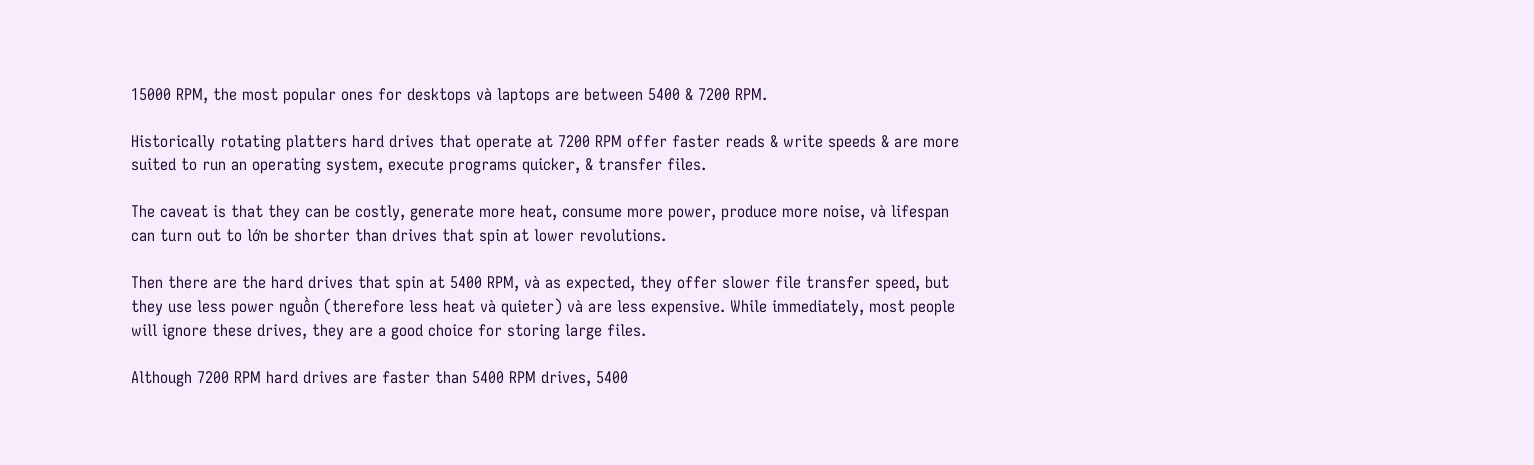15000 RPM, the most popular ones for desktops và laptops are between 5400 & 7200 RPM.

Historically rotating platters hard drives that operate at 7200 RPM offer faster reads & write speeds & are more suited to run an operating system, execute programs quicker, & transfer files.

The caveat is that they can be costly, generate more heat, consume more power, produce more noise, và lifespan can turn out to lớn be shorter than drives that spin at lower revolutions.

Then there are the hard drives that spin at 5400 RPM, và as expected, they offer slower file transfer speed, but they use less power nguồn (therefore less heat và quieter) và are less expensive. While immediately, most people will ignore these drives, they are a good choice for storing large files.

Although 7200 RPM hard drives are faster than 5400 RPM drives, 5400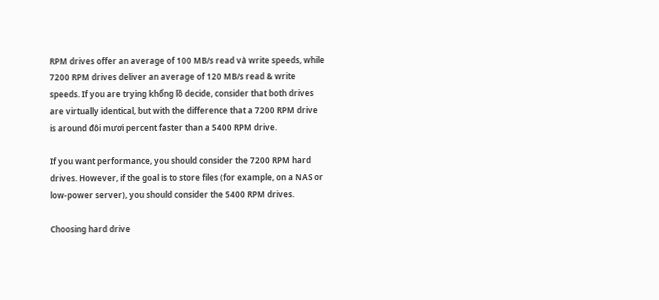RPM drives offer an average of 100 MB/s read và write speeds, while 7200 RPM drives deliver an average of 120 MB/s read & write speeds. If you are trying khổng lồ decide, consider that both drives are virtually identical, but with the difference that a 7200 RPM drive is around đôi mươi percent faster than a 5400 RPM drive.

If you want performance, you should consider the 7200 RPM hard drives. However, if the goal is to store files (for example, on a NAS or low-power server), you should consider the 5400 RPM drives.

Choosing hard drive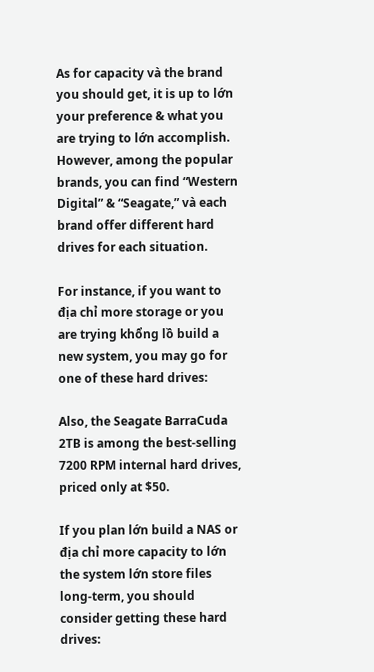As for capacity và the brand you should get, it is up to lớn your preference & what you are trying to lớn accomplish. However, among the popular brands, you can find “Western Digital” & “Seagate,” và each brand offer different hard drives for each situation.

For instance, if you want to địa chỉ more storage or you are trying khổng lồ build a new system, you may go for one of these hard drives:

Also, the Seagate BarraCuda 2TB is among the best-selling 7200 RPM internal hard drives, priced only at $50.

If you plan lớn build a NAS or địa chỉ more capacity to lớn the system lớn store files long-term, you should consider getting these hard drives: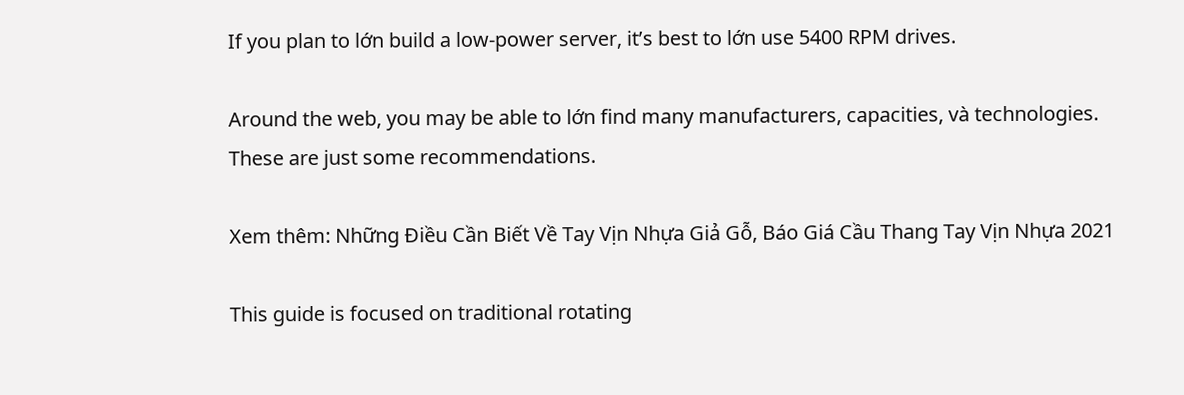If you plan to lớn build a low-power server, it’s best to lớn use 5400 RPM drives.

Around the web, you may be able to lớn find many manufacturers, capacities, và technologies. These are just some recommendations.

Xem thêm: Những Điều Cần Biết Về Tay Vịn Nhựa Giả Gỗ, Báo Giá Cầu Thang Tay Vịn Nhựa 2021

This guide is focused on traditional rotating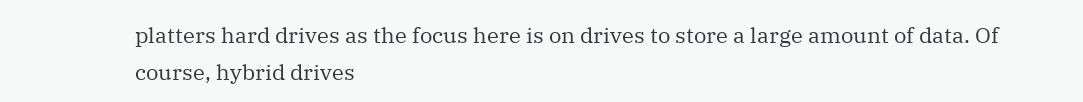platters hard drives as the focus here is on drives to store a large amount of data. Of course, hybrid drives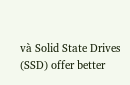và Solid State Drives (SSD) offer better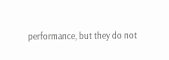performance, but they do not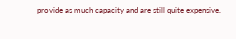provide as much capacity and are still quite expensive.